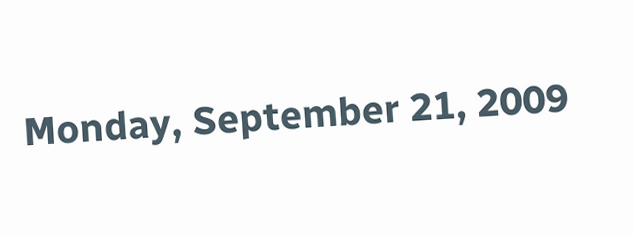Monday, September 21, 2009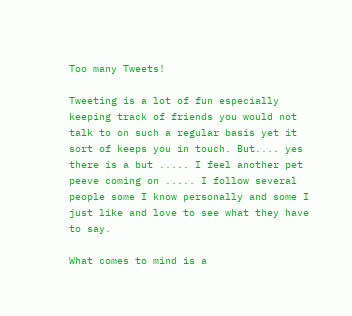Too many Tweets!

Tweeting is a lot of fun especially keeping track of friends you would not talk to on such a regular basis yet it sort of keeps you in touch. But.... yes there is a but ..... I feel another pet peeve coming on ..... I follow several people some I know personally and some I just like and love to see what they have to say.

What comes to mind is a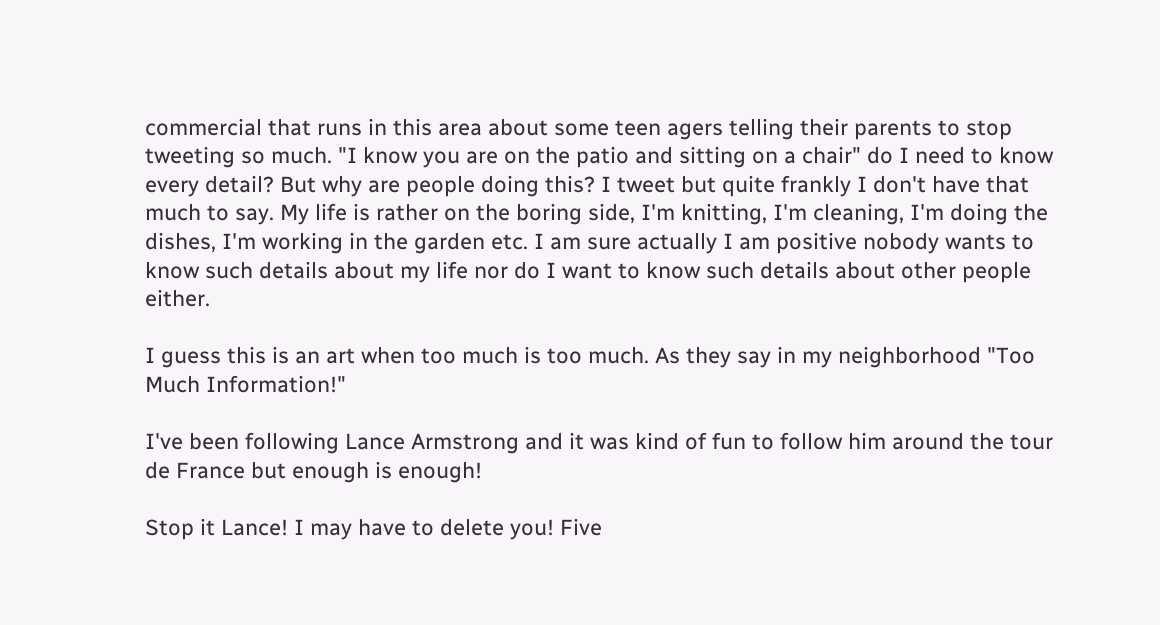commercial that runs in this area about some teen agers telling their parents to stop tweeting so much. "I know you are on the patio and sitting on a chair" do I need to know every detail? But why are people doing this? I tweet but quite frankly I don't have that much to say. My life is rather on the boring side, I'm knitting, I'm cleaning, I'm doing the dishes, I'm working in the garden etc. I am sure actually I am positive nobody wants to know such details about my life nor do I want to know such details about other people either.

I guess this is an art when too much is too much. As they say in my neighborhood "Too Much Information!"

I've been following Lance Armstrong and it was kind of fun to follow him around the tour de France but enough is enough!

Stop it Lance! I may have to delete you! Five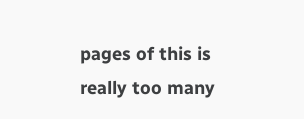pages of this is really too many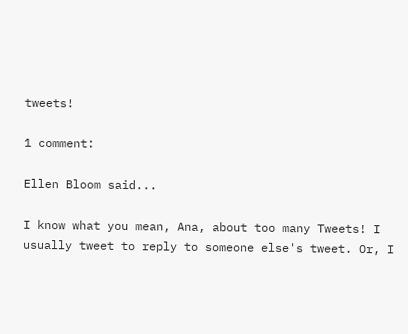tweets!

1 comment:

Ellen Bloom said...

I know what you mean, Ana, about too many Tweets! I usually tweet to reply to someone else's tweet. Or, I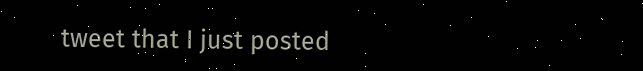tweet that I just posted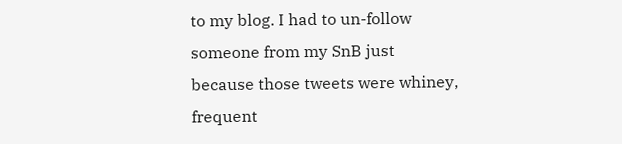to my blog. I had to un-follow someone from my SnB just because those tweets were whiney, frequent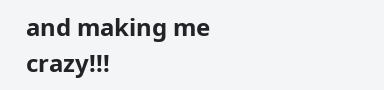and making me crazy!!!